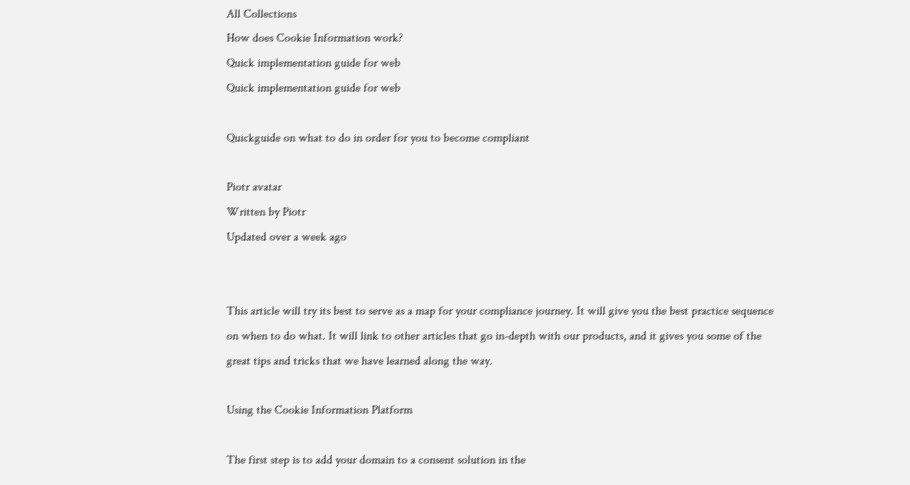All Collections
How does Cookie Information work?
Quick implementation guide for web
Quick implementation guide for web

Quickguide on what to do in order for you to become compliant

Piotr avatar
Written by Piotr
Updated over a week ago


This article will try its best to serve as a map for your compliance journey. It will give you the best practice sequence on when to do what. It will link to other articles that go in-depth with our products, and it gives you some of the great tips and tricks that we have learned along the way.

Using the Cookie Information Platform

The first step is to add your domain to a consent solution in the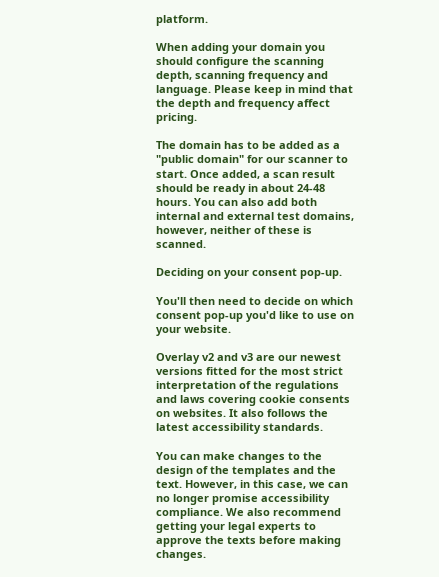platform.

When adding your domain you should configure the scanning depth, scanning frequency and language. Please keep in mind that the depth and frequency affect pricing.

The domain has to be added as a "public domain" for our scanner to start. Once added, a scan result should be ready in about 24-48 hours. You can also add both internal and external test domains, however, neither of these is scanned.

Deciding on your consent pop-up.

You'll then need to decide on which consent pop-up you'd like to use on your website.

Overlay v2 and v3 are our newest versions fitted for the most strict interpretation of the regulations and laws covering cookie consents on websites. It also follows the latest accessibility standards.

You can make changes to the design of the templates and the text. However, in this case, we can no longer promise accessibility compliance. We also recommend getting your legal experts to approve the texts before making changes.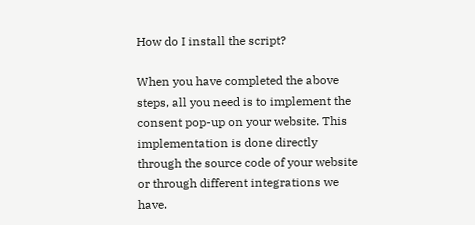How do I install the script?

When you have completed the above steps, all you need is to implement the consent pop-up on your website. This implementation is done directly through the source code of your website or through different integrations we have.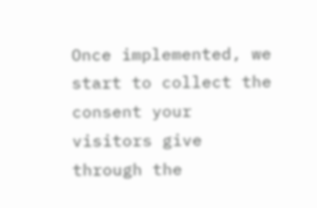Once implemented, we start to collect the consent your visitors give through the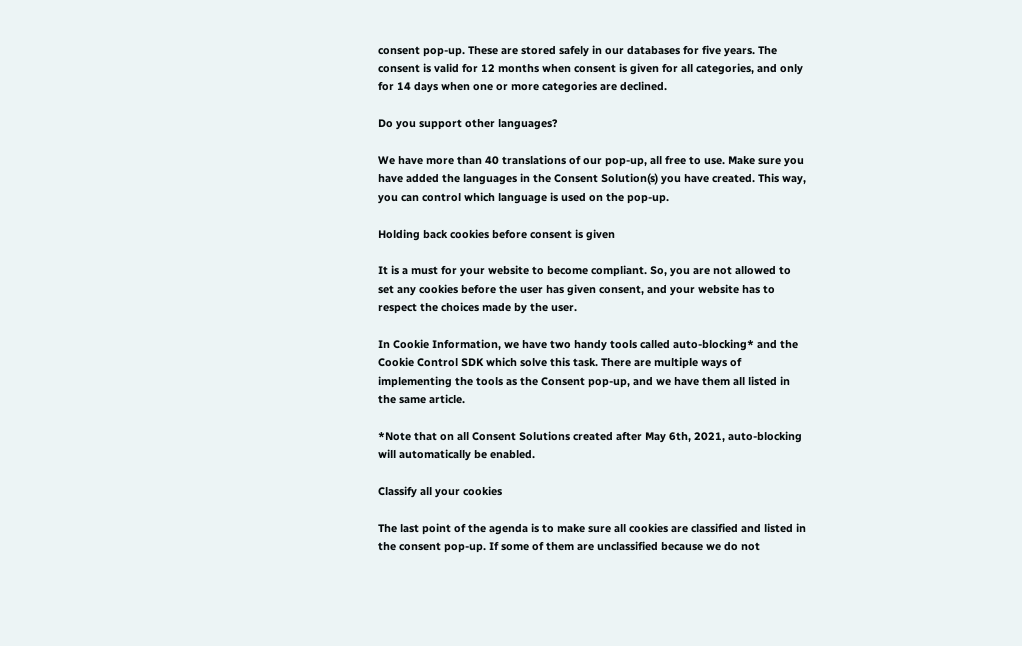consent pop-up. These are stored safely in our databases for five years. The consent is valid for 12 months when consent is given for all categories, and only for 14 days when one or more categories are declined.

Do you support other languages?

We have more than 40 translations of our pop-up, all free to use. Make sure you have added the languages in the Consent Solution(s) you have created. This way, you can control which language is used on the pop-up.

Holding back cookies before consent is given

It is a must for your website to become compliant. So, you are not allowed to set any cookies before the user has given consent, and your website has to respect the choices made by the user.

In Cookie Information, we have two handy tools called auto-blocking* and the Cookie Control SDK which solve this task. There are multiple ways of implementing the tools as the Consent pop-up, and we have them all listed in the same article.

*Note that on all Consent Solutions created after May 6th, 2021, auto-blocking will automatically be enabled.

Classify all your cookies

The last point of the agenda is to make sure all cookies are classified and listed in the consent pop-up. If some of them are unclassified because we do not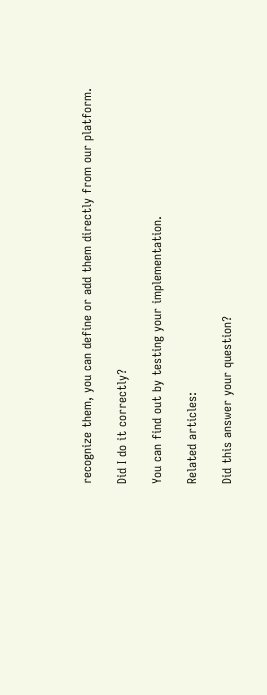recognize them, you can define or add them directly from our platform.

Did I do it correctly?

You can find out by testing your implementation.

Related articles:

Did this answer your question?